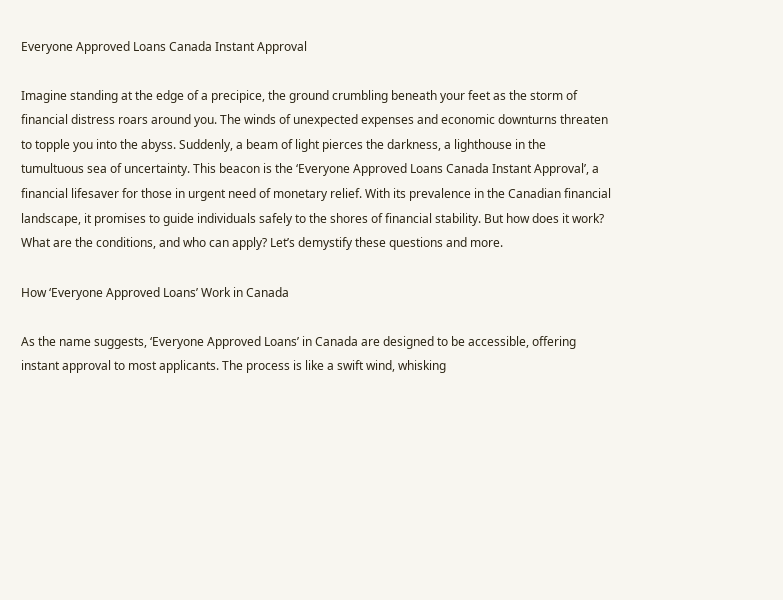Everyone Approved Loans Canada Instant Approval

Imagine standing at the edge of a precipice, the ground crumbling beneath your feet as the storm of financial distress roars around you. The winds of unexpected expenses and economic downturns threaten to topple you into the abyss. Suddenly, a beam of light pierces the darkness, a lighthouse in the tumultuous sea of uncertainty. This beacon is the ‘Everyone Approved Loans Canada Instant Approval’, a financial lifesaver for those in urgent need of monetary relief. With its prevalence in the Canadian financial landscape, it promises to guide individuals safely to the shores of financial stability. But how does it work? What are the conditions, and who can apply? Let’s demystify these questions and more.

How ‘Everyone Approved Loans’ Work in Canada

As the name suggests, ‘Everyone Approved Loans’ in Canada are designed to be accessible, offering instant approval to most applicants. The process is like a swift wind, whisking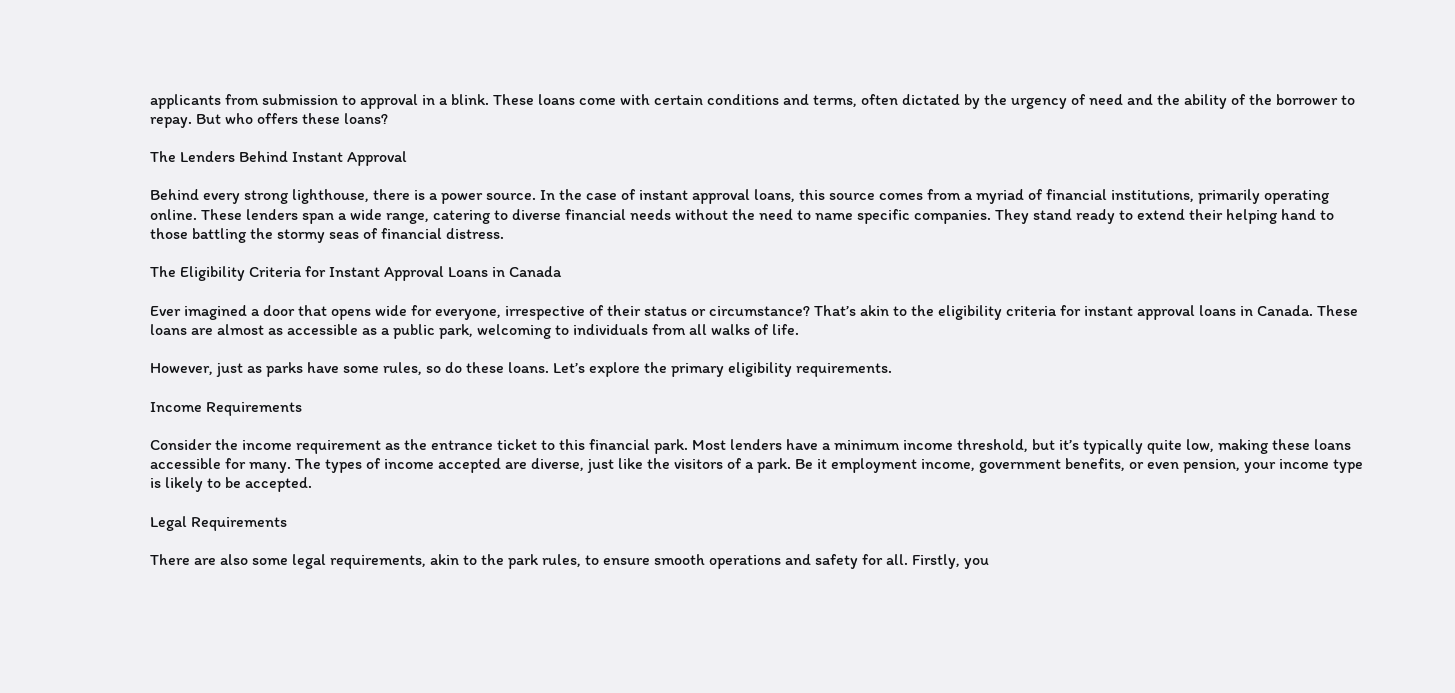applicants from submission to approval in a blink. These loans come with certain conditions and terms, often dictated by the urgency of need and the ability of the borrower to repay. But who offers these loans?

The Lenders Behind Instant Approval

Behind every strong lighthouse, there is a power source. In the case of instant approval loans, this source comes from a myriad of financial institutions, primarily operating online. These lenders span a wide range, catering to diverse financial needs without the need to name specific companies. They stand ready to extend their helping hand to those battling the stormy seas of financial distress.

The Eligibility Criteria for Instant Approval Loans in Canada

Ever imagined a door that opens wide for everyone, irrespective of their status or circumstance? That’s akin to the eligibility criteria for instant approval loans in Canada. These loans are almost as accessible as a public park, welcoming to individuals from all walks of life.

However, just as parks have some rules, so do these loans. Let’s explore the primary eligibility requirements.

Income Requirements

Consider the income requirement as the entrance ticket to this financial park. Most lenders have a minimum income threshold, but it’s typically quite low, making these loans accessible for many. The types of income accepted are diverse, just like the visitors of a park. Be it employment income, government benefits, or even pension, your income type is likely to be accepted.

Legal Requirements

There are also some legal requirements, akin to the park rules, to ensure smooth operations and safety for all. Firstly, you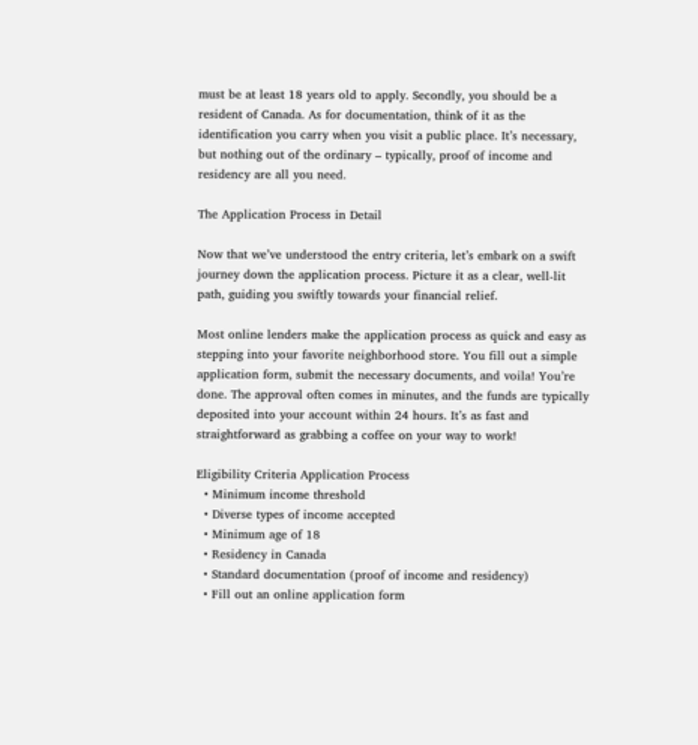must be at least 18 years old to apply. Secondly, you should be a resident of Canada. As for documentation, think of it as the identification you carry when you visit a public place. It’s necessary, but nothing out of the ordinary – typically, proof of income and residency are all you need.

The Application Process in Detail

Now that we’ve understood the entry criteria, let’s embark on a swift journey down the application process. Picture it as a clear, well-lit path, guiding you swiftly towards your financial relief.

Most online lenders make the application process as quick and easy as stepping into your favorite neighborhood store. You fill out a simple application form, submit the necessary documents, and voila! You’re done. The approval often comes in minutes, and the funds are typically deposited into your account within 24 hours. It’s as fast and straightforward as grabbing a coffee on your way to work!

Eligibility Criteria Application Process
  • Minimum income threshold
  • Diverse types of income accepted
  • Minimum age of 18
  • Residency in Canada
  • Standard documentation (proof of income and residency)
  • Fill out an online application form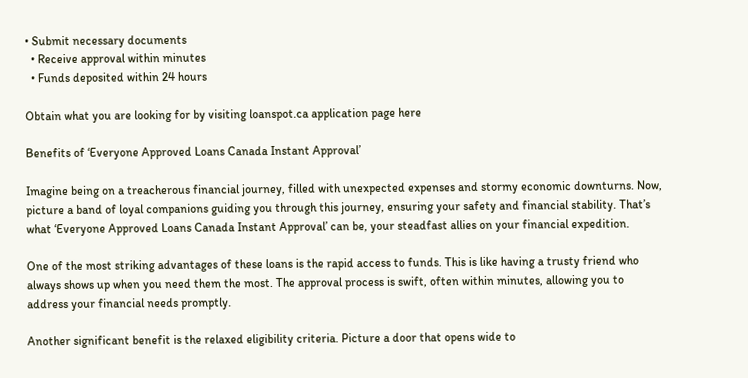• Submit necessary documents
  • Receive approval within minutes
  • Funds deposited within 24 hours

Obtain what you are looking for by visiting loanspot.ca application page here

Benefits of ‘Everyone Approved Loans Canada Instant Approval’

Imagine being on a treacherous financial journey, filled with unexpected expenses and stormy economic downturns. Now, picture a band of loyal companions guiding you through this journey, ensuring your safety and financial stability. That’s what ‘Everyone Approved Loans Canada Instant Approval’ can be, your steadfast allies on your financial expedition.

One of the most striking advantages of these loans is the rapid access to funds. This is like having a trusty friend who always shows up when you need them the most. The approval process is swift, often within minutes, allowing you to address your financial needs promptly.

Another significant benefit is the relaxed eligibility criteria. Picture a door that opens wide to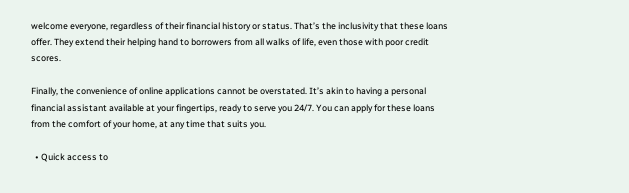welcome everyone, regardless of their financial history or status. That’s the inclusivity that these loans offer. They extend their helping hand to borrowers from all walks of life, even those with poor credit scores.

Finally, the convenience of online applications cannot be overstated. It’s akin to having a personal financial assistant available at your fingertips, ready to serve you 24/7. You can apply for these loans from the comfort of your home, at any time that suits you.

  • Quick access to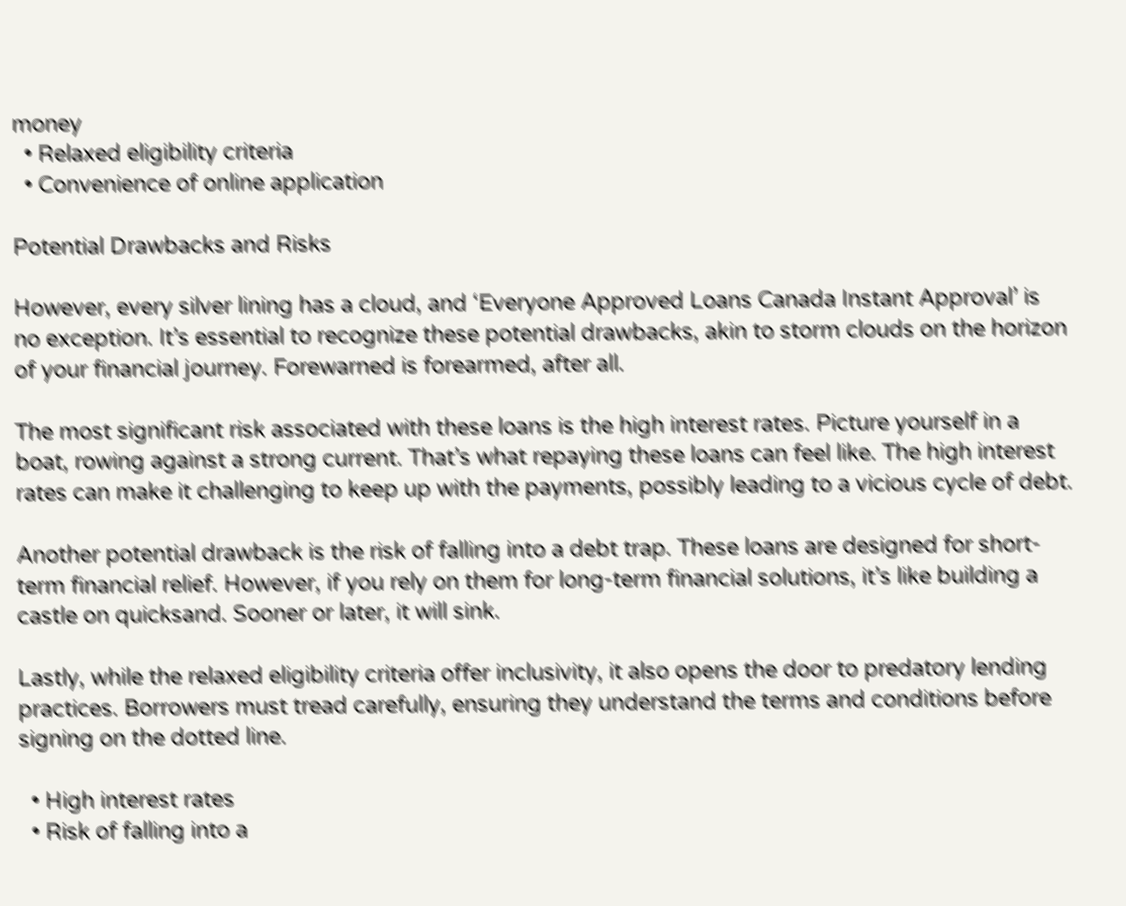money
  • Relaxed eligibility criteria
  • Convenience of online application

Potential Drawbacks and Risks

However, every silver lining has a cloud, and ‘Everyone Approved Loans Canada Instant Approval’ is no exception. It’s essential to recognize these potential drawbacks, akin to storm clouds on the horizon of your financial journey. Forewarned is forearmed, after all.

The most significant risk associated with these loans is the high interest rates. Picture yourself in a boat, rowing against a strong current. That’s what repaying these loans can feel like. The high interest rates can make it challenging to keep up with the payments, possibly leading to a vicious cycle of debt.

Another potential drawback is the risk of falling into a debt trap. These loans are designed for short-term financial relief. However, if you rely on them for long-term financial solutions, it’s like building a castle on quicksand. Sooner or later, it will sink.

Lastly, while the relaxed eligibility criteria offer inclusivity, it also opens the door to predatory lending practices. Borrowers must tread carefully, ensuring they understand the terms and conditions before signing on the dotted line.

  • High interest rates
  • Risk of falling into a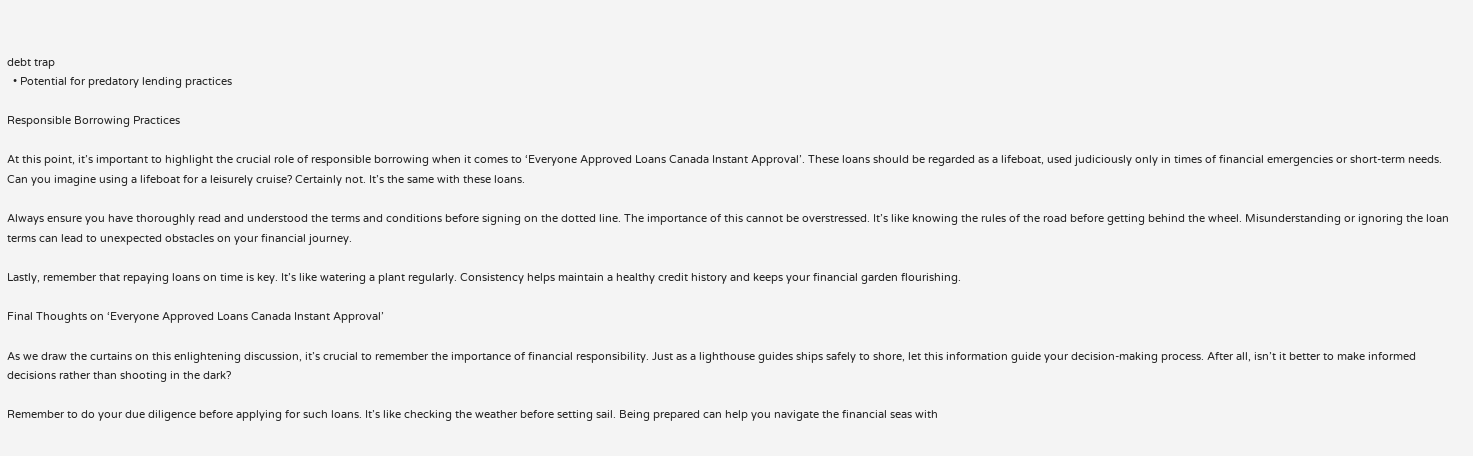debt trap
  • Potential for predatory lending practices

Responsible Borrowing Practices

At this point, it’s important to highlight the crucial role of responsible borrowing when it comes to ‘Everyone Approved Loans Canada Instant Approval’. These loans should be regarded as a lifeboat, used judiciously only in times of financial emergencies or short-term needs. Can you imagine using a lifeboat for a leisurely cruise? Certainly not. It’s the same with these loans.

Always ensure you have thoroughly read and understood the terms and conditions before signing on the dotted line. The importance of this cannot be overstressed. It’s like knowing the rules of the road before getting behind the wheel. Misunderstanding or ignoring the loan terms can lead to unexpected obstacles on your financial journey.

Lastly, remember that repaying loans on time is key. It’s like watering a plant regularly. Consistency helps maintain a healthy credit history and keeps your financial garden flourishing.

Final Thoughts on ‘Everyone Approved Loans Canada Instant Approval’

As we draw the curtains on this enlightening discussion, it’s crucial to remember the importance of financial responsibility. Just as a lighthouse guides ships safely to shore, let this information guide your decision-making process. After all, isn’t it better to make informed decisions rather than shooting in the dark?

Remember to do your due diligence before applying for such loans. It’s like checking the weather before setting sail. Being prepared can help you navigate the financial seas with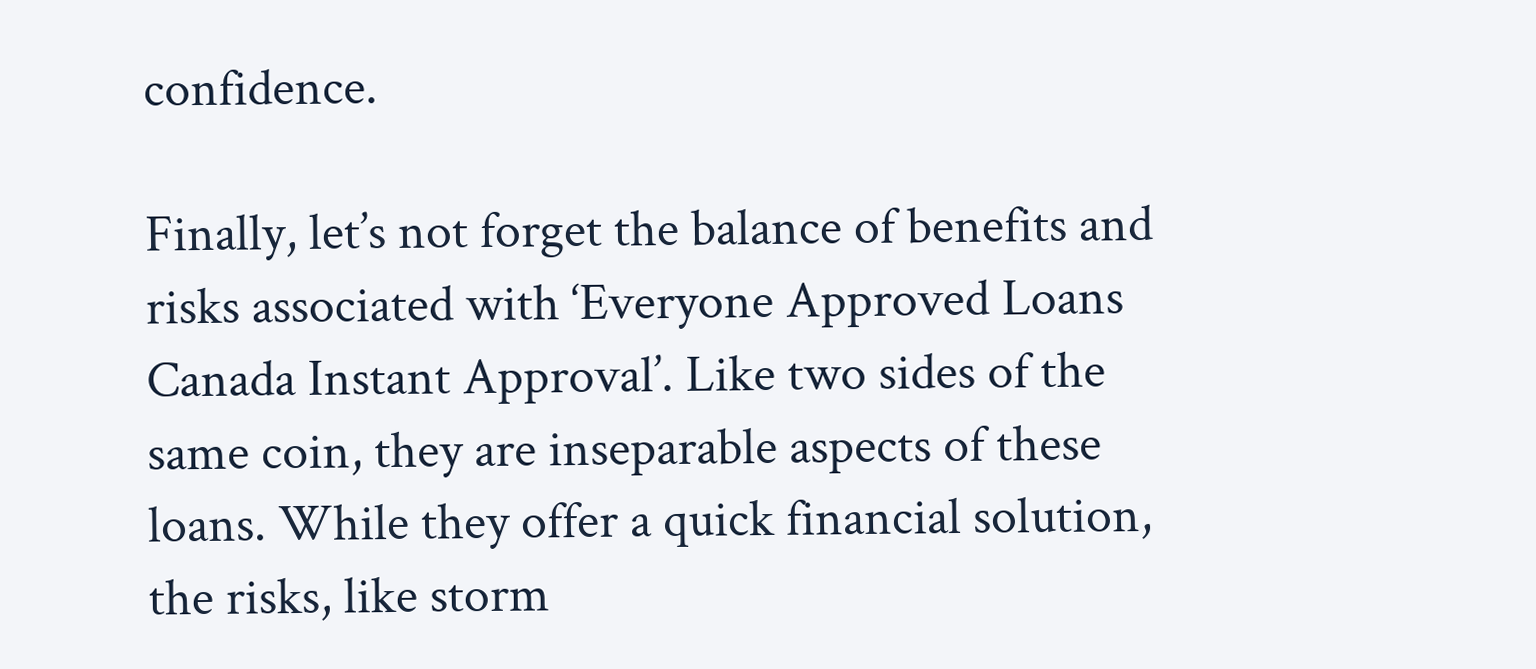confidence.

Finally, let’s not forget the balance of benefits and risks associated with ‘Everyone Approved Loans Canada Instant Approval’. Like two sides of the same coin, they are inseparable aspects of these loans. While they offer a quick financial solution, the risks, like storm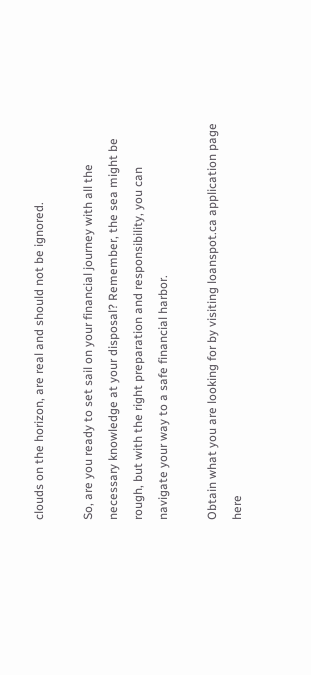clouds on the horizon, are real and should not be ignored.

So, are you ready to set sail on your financial journey with all the necessary knowledge at your disposal? Remember, the sea might be rough, but with the right preparation and responsibility, you can navigate your way to a safe financial harbor.

Obtain what you are looking for by visiting loanspot.ca application page here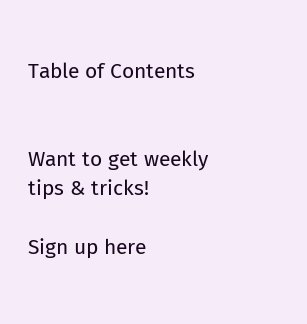Table of Contents


Want to get weekly tips & tricks!

Sign up here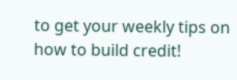to get your weekly tips on how to build credit!